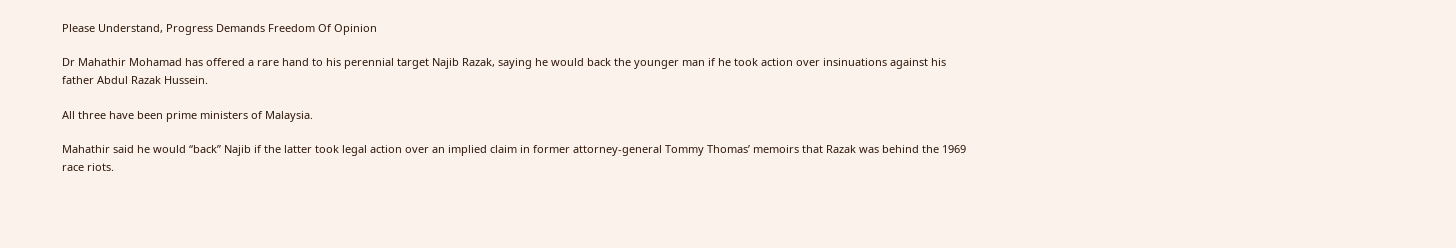Please Understand, Progress Demands Freedom Of Opinion

Dr Mahathir Mohamad has offered a rare hand to his perennial target Najib Razak, saying he would back the younger man if he took action over insinuations against his father Abdul Razak Hussein.

All three have been prime ministers of Malaysia.

Mahathir said he would “back” Najib if the latter took legal action over an implied claim in former attorney-general Tommy Thomas’ memoirs that Razak was behind the 1969 race riots.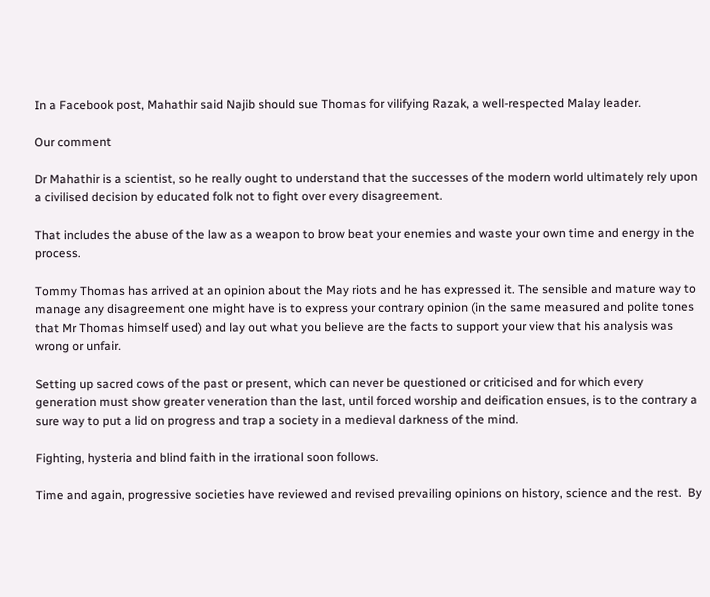In a Facebook post, Mahathir said Najib should sue Thomas for vilifying Razak, a well-respected Malay leader.

Our comment

Dr Mahathir is a scientist, so he really ought to understand that the successes of the modern world ultimately rely upon a civilised decision by educated folk not to fight over every disagreement.

That includes the abuse of the law as a weapon to brow beat your enemies and waste your own time and energy in the process.

Tommy Thomas has arrived at an opinion about the May riots and he has expressed it. The sensible and mature way to manage any disagreement one might have is to express your contrary opinion (in the same measured and polite tones that Mr Thomas himself used) and lay out what you believe are the facts to support your view that his analysis was wrong or unfair.

Setting up sacred cows of the past or present, which can never be questioned or criticised and for which every generation must show greater veneration than the last, until forced worship and deification ensues, is to the contrary a sure way to put a lid on progress and trap a society in a medieval darkness of the mind.

Fighting, hysteria and blind faith in the irrational soon follows.

Time and again, progressive societies have reviewed and revised prevailing opinions on history, science and the rest.  By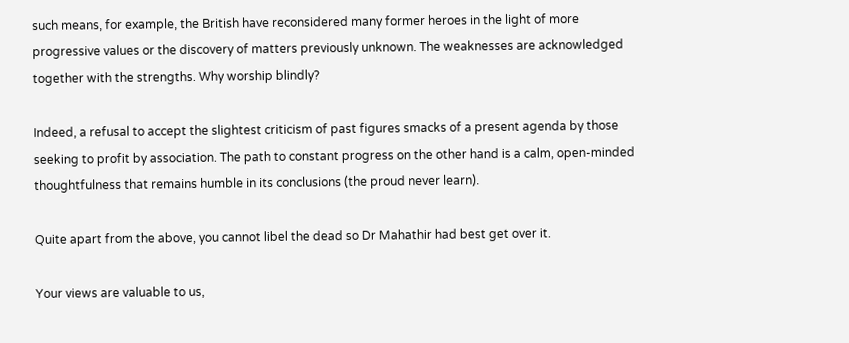such means, for example, the British have reconsidered many former heroes in the light of more progressive values or the discovery of matters previously unknown. The weaknesses are acknowledged together with the strengths. Why worship blindly?

Indeed, a refusal to accept the slightest criticism of past figures smacks of a present agenda by those seeking to profit by association. The path to constant progress on the other hand is a calm, open-minded thoughtfulness that remains humble in its conclusions (the proud never learn).

Quite apart from the above, you cannot libel the dead so Dr Mahathir had best get over it.

Your views are valuable to us,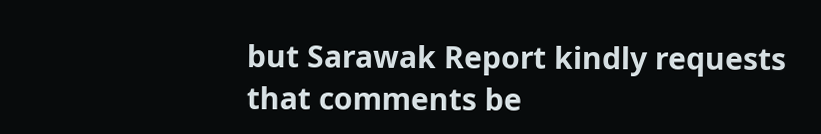but Sarawak Report kindly requests that comments be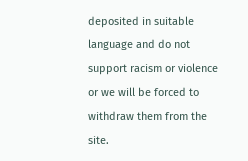deposited in suitable language and do not support racism or violence or we will be forced to withdraw them from the site.